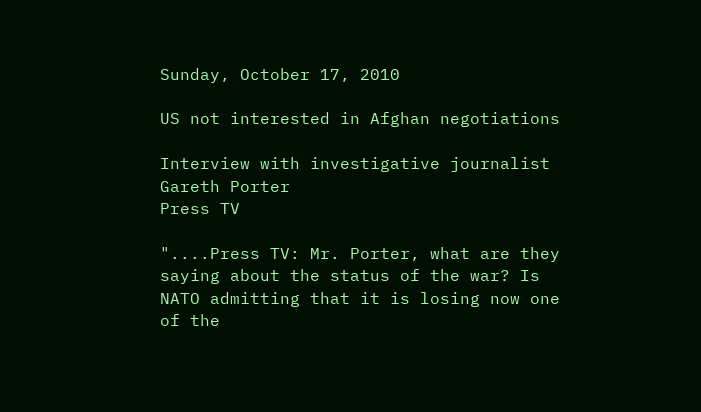Sunday, October 17, 2010

US not interested in Afghan negotiations

Interview with investigative journalist Gareth Porter
Press TV

"....Press TV: Mr. Porter, what are they saying about the status of the war? Is NATO admitting that it is losing now one of the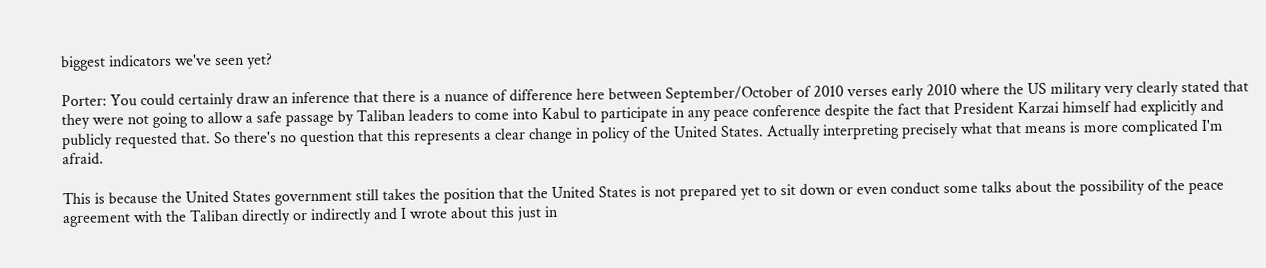biggest indicators we've seen yet?

Porter: You could certainly draw an inference that there is a nuance of difference here between September/October of 2010 verses early 2010 where the US military very clearly stated that they were not going to allow a safe passage by Taliban leaders to come into Kabul to participate in any peace conference despite the fact that President Karzai himself had explicitly and publicly requested that. So there's no question that this represents a clear change in policy of the United States. Actually interpreting precisely what that means is more complicated I'm afraid.

This is because the United States government still takes the position that the United States is not prepared yet to sit down or even conduct some talks about the possibility of the peace agreement with the Taliban directly or indirectly and I wrote about this just in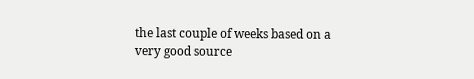the last couple of weeks based on a very good source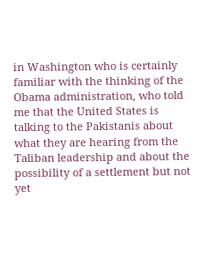in Washington who is certainly familiar with the thinking of the Obama administration, who told me that the United States is talking to the Pakistanis about what they are hearing from the Taliban leadership and about the possibility of a settlement but not yet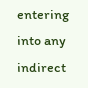entering into any indirect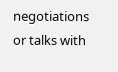negotiations or talks with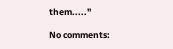them....."

No comments: